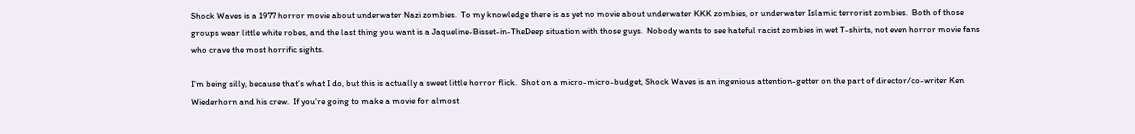Shock Waves is a 1977 horror movie about underwater Nazi zombies.  To my knowledge there is as yet no movie about underwater KKK zombies, or underwater Islamic terrorist zombies.  Both of those groups wear little white robes, and the last thing you want is a Jaqueline-Bisset-in-TheDeep situation with those guys.  Nobody wants to see hateful racist zombies in wet T-shirts, not even horror movie fans who crave the most horrific sights.

I’m being silly, because that’s what I do, but this is actually a sweet little horror flick.  Shot on a micro-micro-budget, Shock Waves is an ingenious attention-getter on the part of director/co-writer Ken Wiederhorn and his crew.  If you’re going to make a movie for almost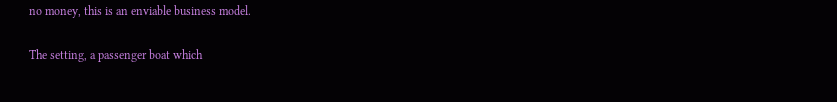no money, this is an enviable business model.

The setting, a passenger boat which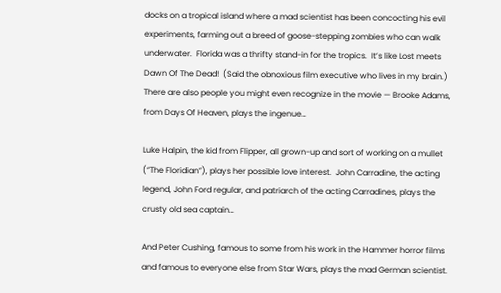docks on a tropical island where a mad scientist has been concocting his evil experiments, farming out a breed of goose-stepping zombies who can walk underwater.  Florida was a thrifty stand-in for the tropics.  It’s like Lost meets Dawn Of The Dead!  (Said the obnoxious film executive who lives in my brain.)  There are also people you might even recognize in the movie — Brooke Adams, from Days Of Heaven, plays the ingenue…

Luke Halpin, the kid from Flipper, all grown-up and sort of working on a mullet (“The Floridian”), plays her possible love interest.  John Carradine, the acting legend, John Ford regular, and patriarch of the acting Carradines, plays the crusty old sea captain…

And Peter Cushing, famous to some from his work in the Hammer horror films and famous to everyone else from Star Wars, plays the mad German scientist.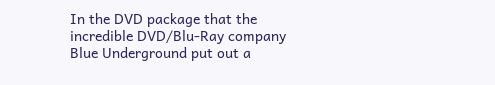In the DVD package that the incredible DVD/Blu-Ray company Blue Underground put out a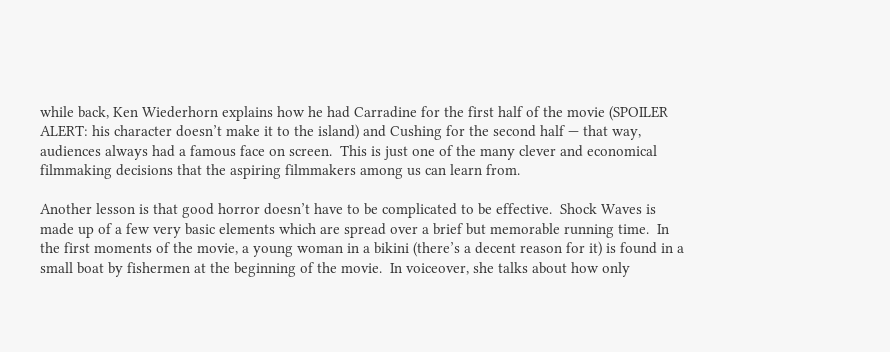while back, Ken Wiederhorn explains how he had Carradine for the first half of the movie (SPOILER ALERT: his character doesn’t make it to the island) and Cushing for the second half — that way, audiences always had a famous face on screen.  This is just one of the many clever and economical filmmaking decisions that the aspiring filmmakers among us can learn from.

Another lesson is that good horror doesn’t have to be complicated to be effective.  Shock Waves is made up of a few very basic elements which are spread over a brief but memorable running time.  In the first moments of the movie, a young woman in a bikini (there’s a decent reason for it) is found in a small boat by fishermen at the beginning of the movie.  In voiceover, she talks about how only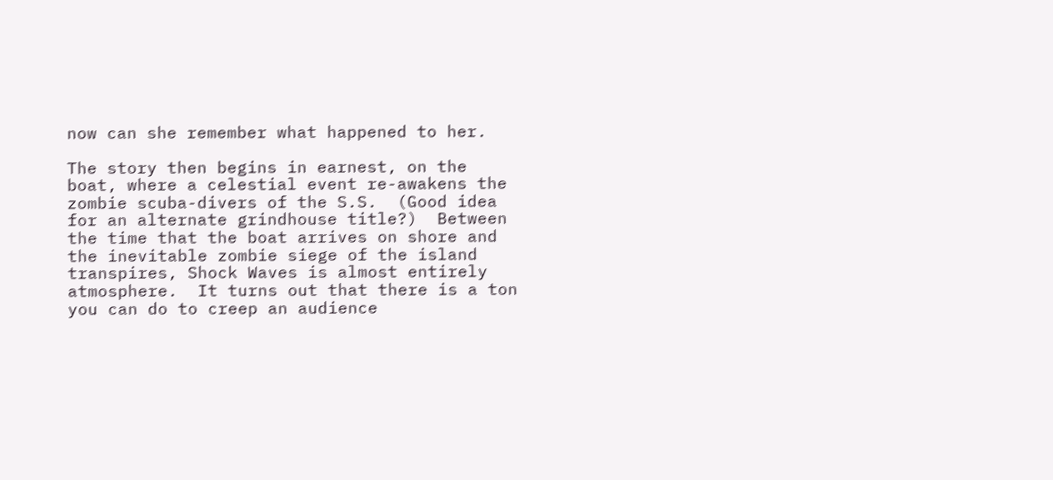now can she remember what happened to her.

The story then begins in earnest, on the boat, where a celestial event re-awakens the zombie scuba-divers of the S.S.  (Good idea for an alternate grindhouse title?)  Between the time that the boat arrives on shore and the inevitable zombie siege of the island transpires, Shock Waves is almost entirely atmosphere.  It turns out that there is a ton you can do to creep an audience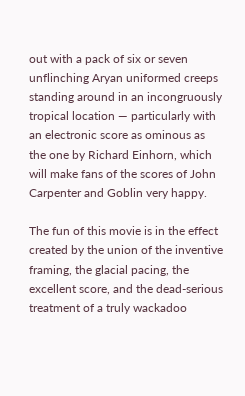out with a pack of six or seven unflinching Aryan uniformed creeps standing around in an incongruously tropical location — particularly with an electronic score as ominous as the one by Richard Einhorn, which will make fans of the scores of John Carpenter and Goblin very happy.

The fun of this movie is in the effect created by the union of the inventive framing, the glacial pacing, the excellent score, and the dead-serious treatment of a truly wackadoo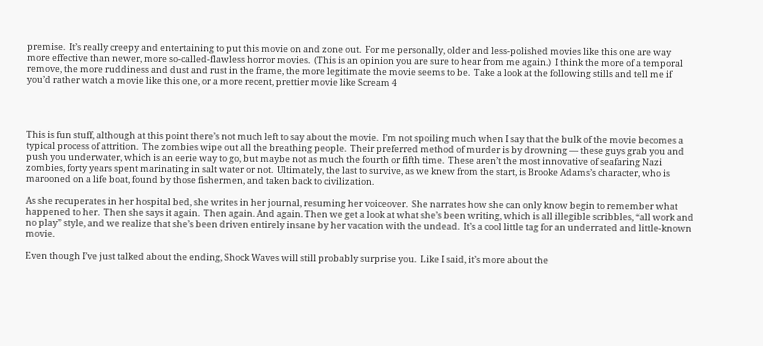premise.  It’s really creepy and entertaining to put this movie on and zone out.  For me personally, older and less-polished movies like this one are way more effective than newer, more so-called-flawless horror movies.  (This is an opinion you are sure to hear from me again.)  I think the more of a temporal remove, the more ruddiness and dust and rust in the frame, the more legitimate the movie seems to be.  Take a look at the following stills and tell me if you’d rather watch a movie like this one, or a more recent, prettier movie like Scream 4




This is fun stuff, although at this point there’s not much left to say about the movie.  I’m not spoiling much when I say that the bulk of the movie becomes a typical process of attrition.  The zombies wipe out all the breathing people.  Their preferred method of murder is by drowning — these guys grab you and push you underwater, which is an eerie way to go, but maybe not as much the fourth or fifth time.  These aren’t the most innovative of seafaring Nazi zombies, forty years spent marinating in salt water or not.  Ultimately, the last to survive, as we knew from the start, is Brooke Adams’s character, who is marooned on a life boat, found by those fishermen, and taken back to civilization.

As she recuperates in her hospital bed, she writes in her journal, resuming her voiceover.  She narrates how she can only know begin to remember what happened to her.  Then she says it again.  Then again. And again. Then we get a look at what she’s been writing, which is all illegible scribbles, “all work and no play” style, and we realize that she’s been driven entirely insane by her vacation with the undead.  It’s a cool little tag for an underrated and little-known movie.

Even though I’ve just talked about the ending, Shock Waves will still probably surprise you.  Like I said, it’s more about the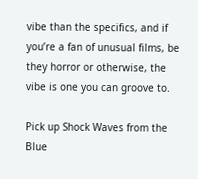vibe than the specifics, and if you’re a fan of unusual films, be they horror or otherwise, the vibe is one you can groove to.

Pick up Shock Waves from the Blue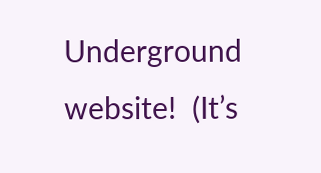Underground website!  (It’s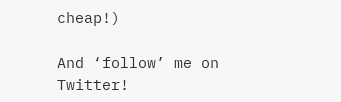cheap!)

And ‘follow’ me on Twitter!